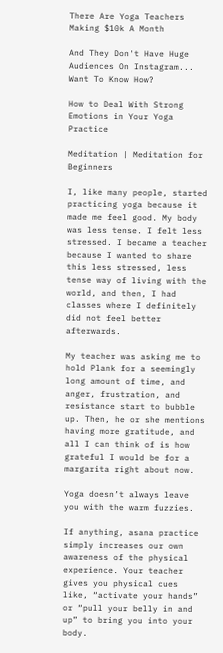There Are Yoga Teachers Making $10k A Month

And They Don't Have Huge Audiences On Instagram... Want To Know How?

How to Deal With Strong Emotions in Your Yoga Practice

Meditation | Meditation for Beginners

I, like many people, started practicing yoga because it made me feel good. My body was less tense. I felt less stressed. I became a teacher because I wanted to share this less stressed, less tense way of living with the world, and then, I had classes where I definitely did not feel better afterwards.

My teacher was asking me to hold Plank for a seemingly long amount of time, and anger, frustration, and resistance start to bubble up. Then, he or she mentions having more gratitude, and all I can think of is how grateful I would be for a margarita right about now.

Yoga doesn’t always leave you with the warm fuzzies.

If anything, asana practice simply increases our own awareness of the physical experience. Your teacher gives you physical cues like, “activate your hands” or “pull your belly in and up” to bring you into your body.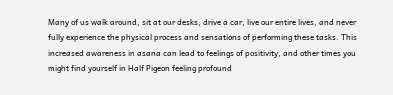Many of us walk around, sit at our desks, drive a car, live our entire lives, and never fully experience the physical process and sensations of performing these tasks. This increased awareness in asana can lead to feelings of positivity, and other times you might find yourself in Half Pigeon feeling profound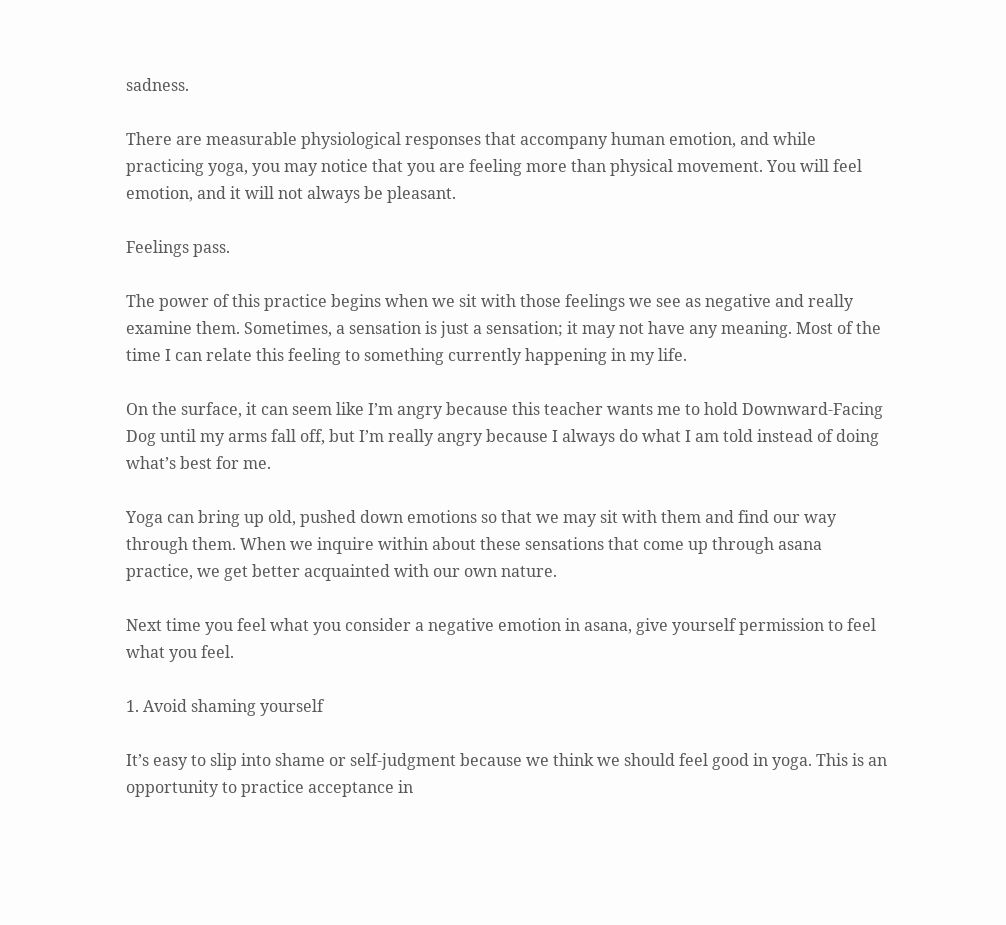sadness.

There are measurable physiological responses that accompany human emotion, and while practicing yoga, you may notice that you are feeling more than physical movement. You will feel emotion, and it will not always be pleasant.

Feelings pass.

The power of this practice begins when we sit with those feelings we see as negative and really examine them. Sometimes, a sensation is just a sensation; it may not have any meaning. Most of the time I can relate this feeling to something currently happening in my life.

On the surface, it can seem like I’m angry because this teacher wants me to hold Downward-Facing Dog until my arms fall off, but I’m really angry because I always do what I am told instead of doing what’s best for me.

Yoga can bring up old, pushed down emotions so that we may sit with them and find our way through them. When we inquire within about these sensations that come up through asana practice, we get better acquainted with our own nature.

Next time you feel what you consider a negative emotion in asana, give yourself permission to feel what you feel.

1. Avoid shaming yourself

It’s easy to slip into shame or self-judgment because we think we should feel good in yoga. This is an opportunity to practice acceptance in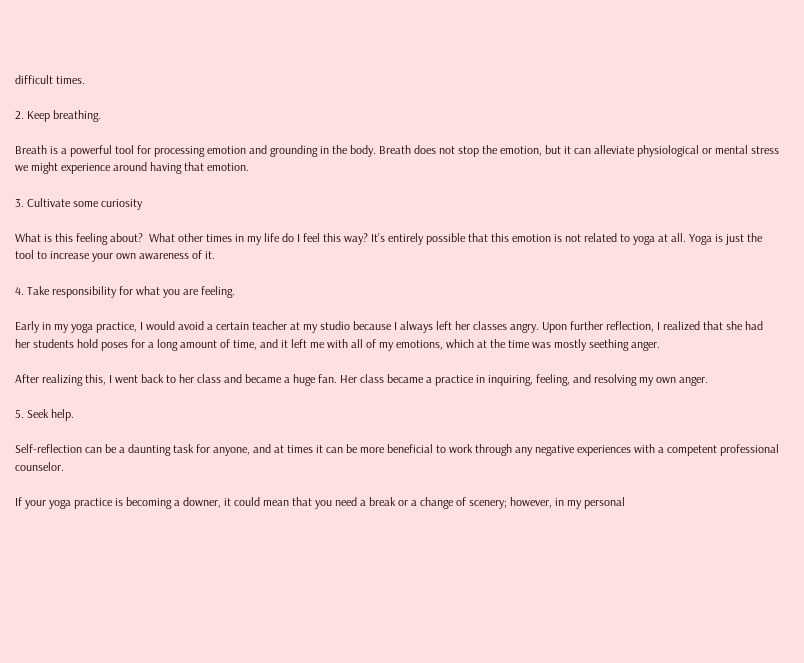difficult times.

2. Keep breathing.

Breath is a powerful tool for processing emotion and grounding in the body. Breath does not stop the emotion, but it can alleviate physiological or mental stress we might experience around having that emotion.

3. Cultivate some curiosity

What is this feeling about?  What other times in my life do I feel this way? It’s entirely possible that this emotion is not related to yoga at all. Yoga is just the tool to increase your own awareness of it.

4. Take responsibility for what you are feeling.

Early in my yoga practice, I would avoid a certain teacher at my studio because I always left her classes angry. Upon further reflection, I realized that she had her students hold poses for a long amount of time, and it left me with all of my emotions, which at the time was mostly seething anger.

After realizing this, I went back to her class and became a huge fan. Her class became a practice in inquiring, feeling, and resolving my own anger.

5. Seek help.

Self-reflection can be a daunting task for anyone, and at times it can be more beneficial to work through any negative experiences with a competent professional counselor.

If your yoga practice is becoming a downer, it could mean that you need a break or a change of scenery; however, in my personal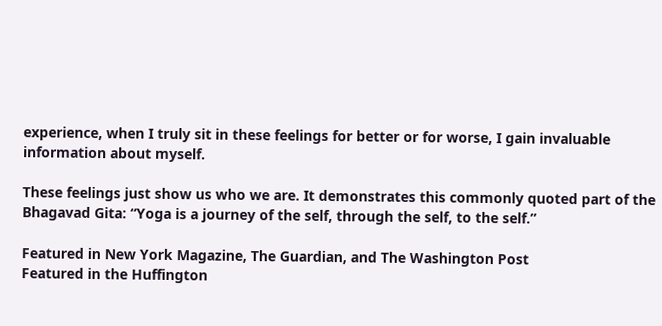experience, when I truly sit in these feelings for better or for worse, I gain invaluable information about myself.

These feelings just show us who we are. It demonstrates this commonly quoted part of the Bhagavad Gita: “Yoga is a journey of the self, through the self, to the self.”

Featured in New York Magazine, The Guardian, and The Washington Post
Featured in the Huffington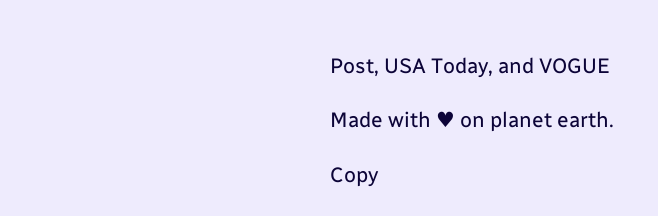Post, USA Today, and VOGUE

Made with ♥ on planet earth.

Copy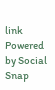link
Powered by Social Snap